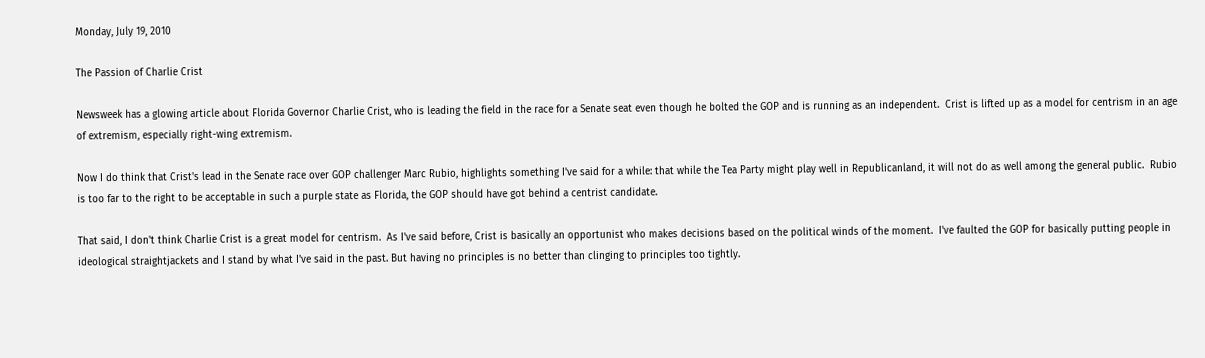Monday, July 19, 2010

The Passion of Charlie Crist

Newsweek has a glowing article about Florida Governor Charlie Crist, who is leading the field in the race for a Senate seat even though he bolted the GOP and is running as an independent.  Crist is lifted up as a model for centrism in an age of extremism, especially right-wing extremism.

Now I do think that Crist's lead in the Senate race over GOP challenger Marc Rubio, highlights something I've said for a while: that while the Tea Party might play well in Republicanland, it will not do as well among the general public.  Rubio is too far to the right to be acceptable in such a purple state as Florida, the GOP should have got behind a centrist candidate.

That said, I don't think Charlie Crist is a great model for centrism.  As I've said before, Crist is basically an opportunist who makes decisions based on the political winds of the moment.  I've faulted the GOP for basically putting people in ideological straightjackets and I stand by what I've said in the past. But having no principles is no better than clinging to principles too tightly.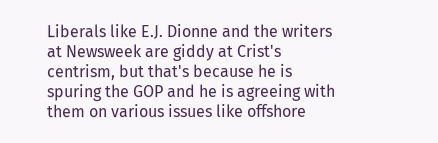Liberals like E.J. Dionne and the writers at Newsweek are giddy at Crist's centrism, but that's because he is spuring the GOP and he is agreeing with them on various issues like offshore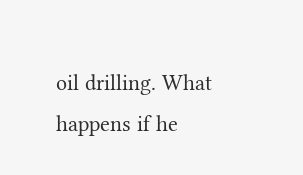oil drilling. What happens if he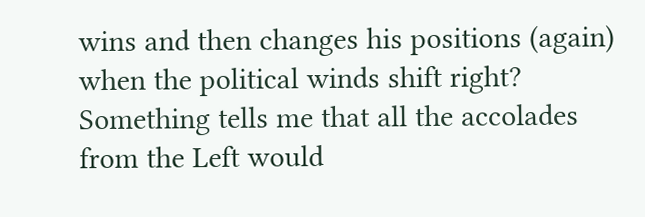wins and then changes his positions (again) when the political winds shift right? Something tells me that all the accolades from the Left would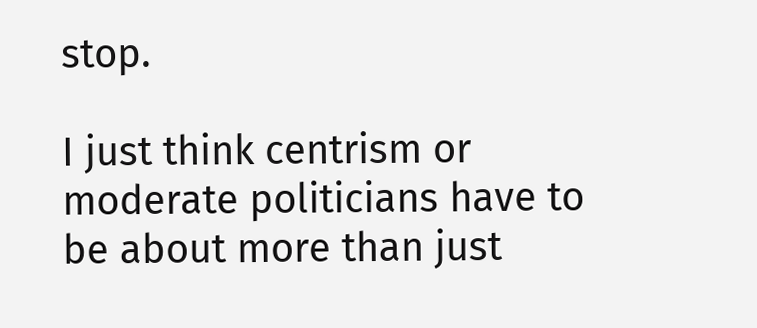stop.

I just think centrism or moderate politicians have to be about more than just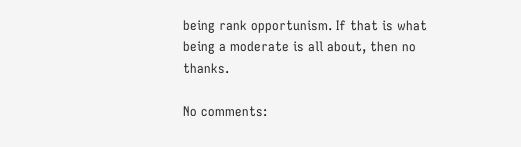being rank opportunism. If that is what being a moderate is all about, then no thanks.

No comments: